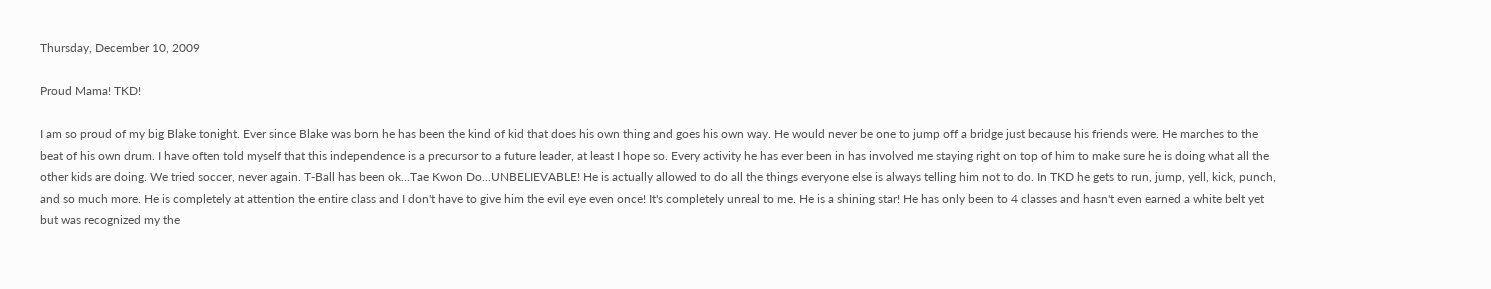Thursday, December 10, 2009

Proud Mama! TKD!

I am so proud of my big Blake tonight. Ever since Blake was born he has been the kind of kid that does his own thing and goes his own way. He would never be one to jump off a bridge just because his friends were. He marches to the beat of his own drum. I have often told myself that this independence is a precursor to a future leader, at least I hope so. Every activity he has ever been in has involved me staying right on top of him to make sure he is doing what all the other kids are doing. We tried soccer, never again. T-Ball has been ok...Tae Kwon Do...UNBELIEVABLE! He is actually allowed to do all the things everyone else is always telling him not to do. In TKD he gets to run, jump, yell, kick, punch, and so much more. He is completely at attention the entire class and I don't have to give him the evil eye even once! It's completely unreal to me. He is a shining star! He has only been to 4 classes and hasn't even earned a white belt yet but was recognized my the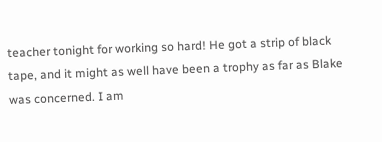teacher tonight for working so hard! He got a strip of black tape, and it might as well have been a trophy as far as Blake was concerned. I am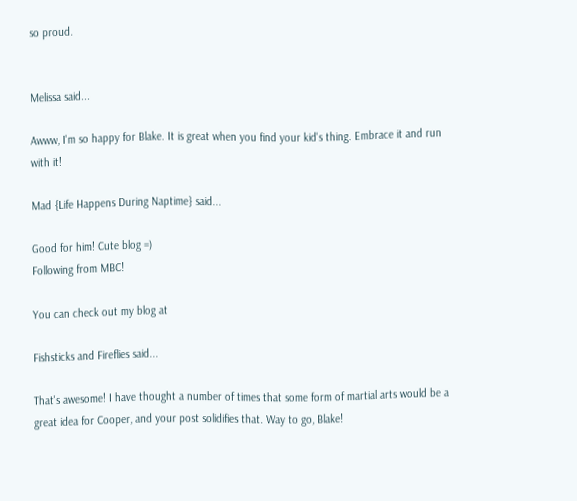so proud.


Melissa said...

Awww, I'm so happy for Blake. It is great when you find your kid's thing. Embrace it and run with it!

Mad {Life Happens During Naptime} said...

Good for him! Cute blog =)
Following from MBC!

You can check out my blog at

Fishsticks and Fireflies said...

That's awesome! I have thought a number of times that some form of martial arts would be a great idea for Cooper, and your post solidifies that. Way to go, Blake!